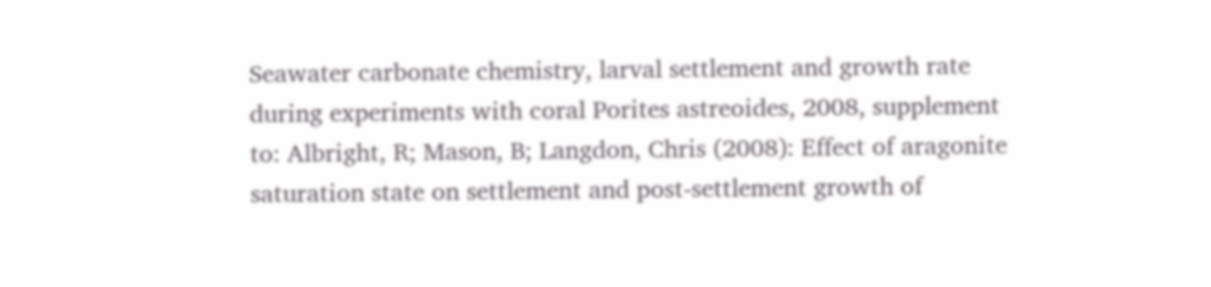Seawater carbonate chemistry, larval settlement and growth rate during experiments with coral Porites astreoides, 2008, supplement to: Albright, R; Mason, B; Langdon, Chris (2008): Effect of aragonite saturation state on settlement and post-settlement growth of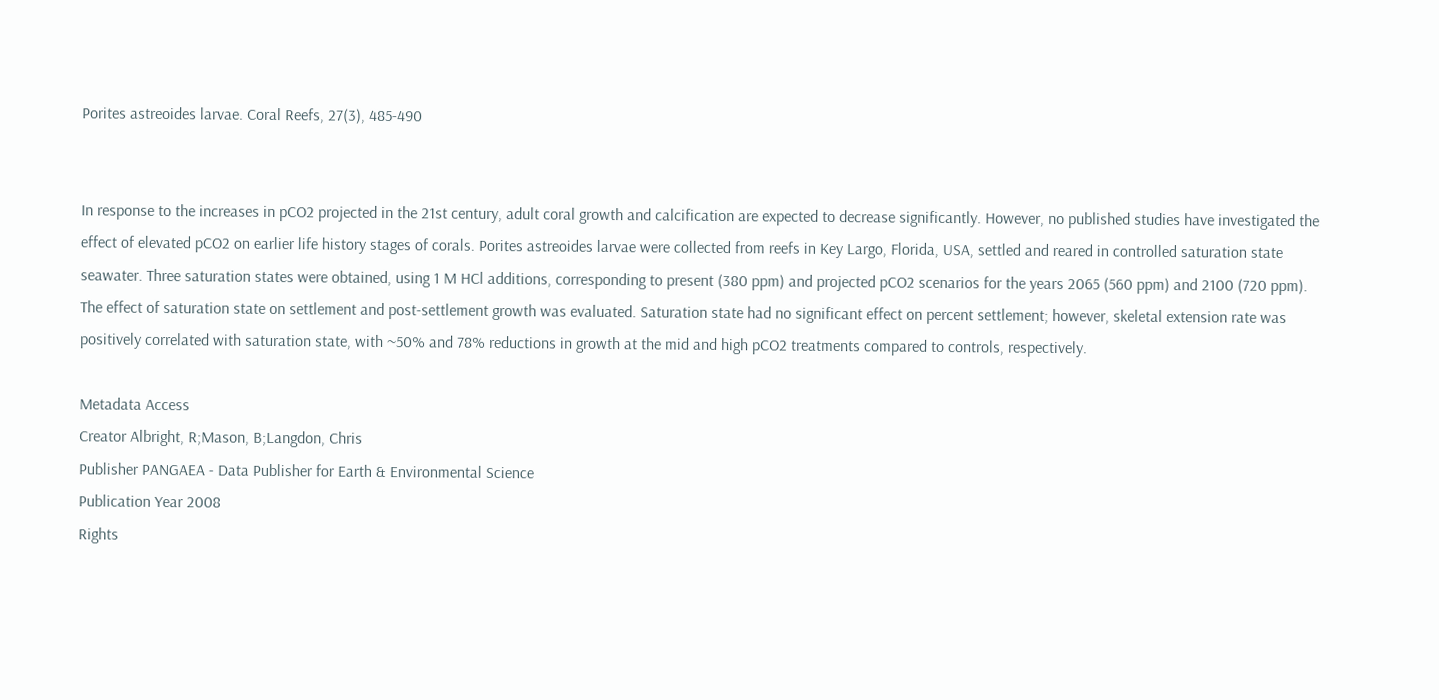Porites astreoides larvae. Coral Reefs, 27(3), 485-490


In response to the increases in pCO2 projected in the 21st century, adult coral growth and calcification are expected to decrease significantly. However, no published studies have investigated the effect of elevated pCO2 on earlier life history stages of corals. Porites astreoides larvae were collected from reefs in Key Largo, Florida, USA, settled and reared in controlled saturation state seawater. Three saturation states were obtained, using 1 M HCl additions, corresponding to present (380 ppm) and projected pCO2 scenarios for the years 2065 (560 ppm) and 2100 (720 ppm). The effect of saturation state on settlement and post-settlement growth was evaluated. Saturation state had no significant effect on percent settlement; however, skeletal extension rate was positively correlated with saturation state, with ~50% and 78% reductions in growth at the mid and high pCO2 treatments compared to controls, respectively.

Metadata Access
Creator Albright, R;Mason, B;Langdon, Chris
Publisher PANGAEA - Data Publisher for Earth & Environmental Science
Publication Year 2008
Rights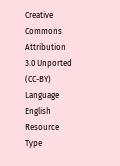Creative Commons Attribution 3.0 Unported (CC-BY)
Language English
Resource Type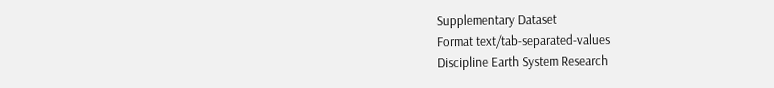Supplementary Dataset
Format text/tab-separated-values
Discipline Earth System Research